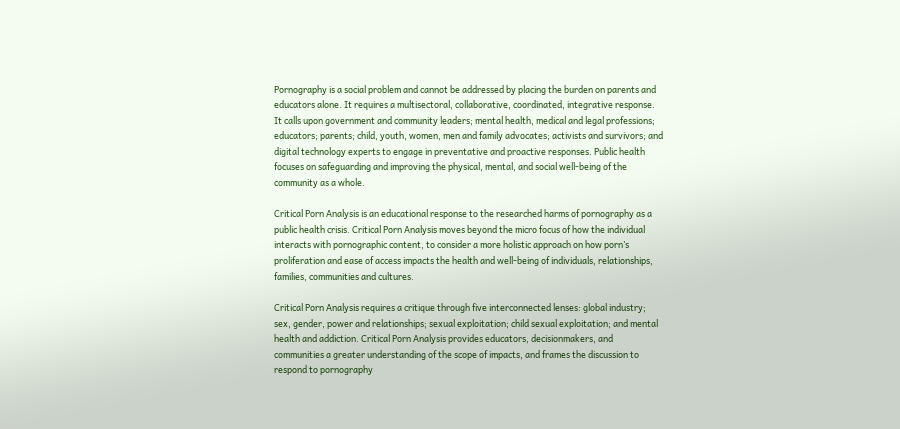Pornography is a social problem and cannot be addressed by placing the burden on parents and educators alone. It requires a multisectoral, collaborative, coordinated, integrative response. It calls upon government and community leaders; mental health, medical and legal professions; educators; parents; child, youth, women, men and family advocates; activists and survivors; and digital technology experts to engage in preventative and proactive responses. Public health focuses on safeguarding and improving the physical, mental, and social well-being of the community as a whole.

Critical Porn Analysis is an educational response to the researched harms of pornography as a public health crisis. Critical Porn Analysis moves beyond the micro focus of how the individual interacts with pornographic content, to consider a more holistic approach on how porn’s proliferation and ease of access impacts the health and well-being of individuals, relationships, families, communities and cultures.

Critical Porn Analysis requires a critique through five interconnected lenses: global industry; sex, gender, power and relationships; sexual exploitation; child sexual exploitation; and mental health and addiction. Critical Porn Analysis provides educators, decisionmakers, and communities a greater understanding of the scope of impacts, and frames the discussion to respond to pornography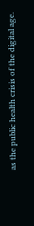as the public health crisis of the digital age.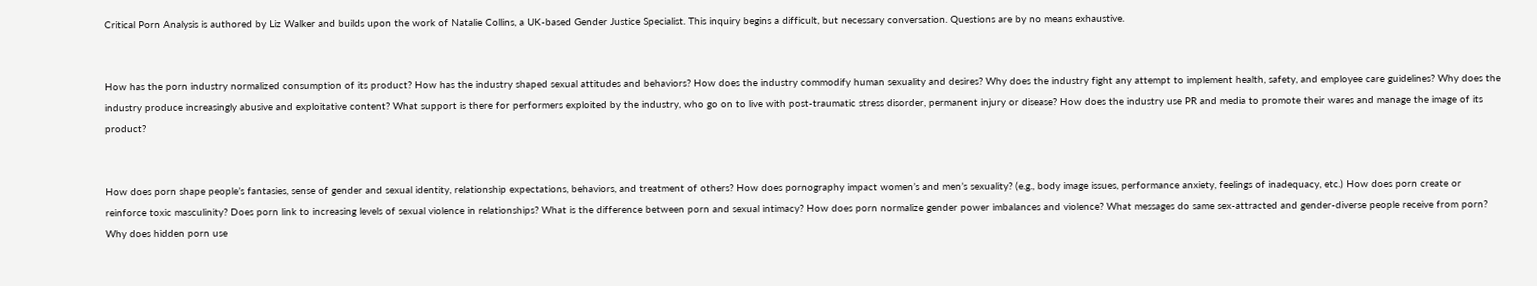Critical Porn Analysis is authored by Liz Walker and builds upon the work of Natalie Collins, a UK-based Gender Justice Specialist. This inquiry begins a difficult, but necessary conversation. Questions are by no means exhaustive.


How has the porn industry normalized consumption of its product? How has the industry shaped sexual attitudes and behaviors? How does the industry commodify human sexuality and desires? Why does the industry fight any attempt to implement health, safety, and employee care guidelines? Why does the industry produce increasingly abusive and exploitative content? What support is there for performers exploited by the industry, who go on to live with post-traumatic stress disorder, permanent injury or disease? How does the industry use PR and media to promote their wares and manage the image of its product?


How does porn shape people’s fantasies, sense of gender and sexual identity, relationship expectations, behaviors, and treatment of others? How does pornography impact women’s and men’s sexuality? (e.g., body image issues, performance anxiety, feelings of inadequacy, etc.) How does porn create or reinforce toxic masculinity? Does porn link to increasing levels of sexual violence in relationships? What is the difference between porn and sexual intimacy? How does porn normalize gender power imbalances and violence? What messages do same sex-attracted and gender-diverse people receive from porn? Why does hidden porn use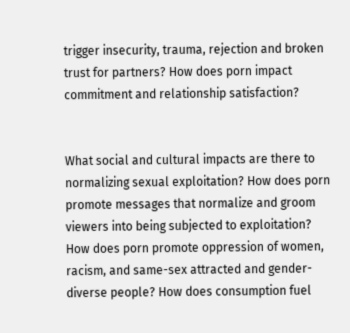trigger insecurity, trauma, rejection and broken trust for partners? How does porn impact commitment and relationship satisfaction?


What social and cultural impacts are there to normalizing sexual exploitation? How does porn promote messages that normalize and groom viewers into being subjected to exploitation? How does porn promote oppression of women, racism, and same-sex attracted and gender-diverse people? How does consumption fuel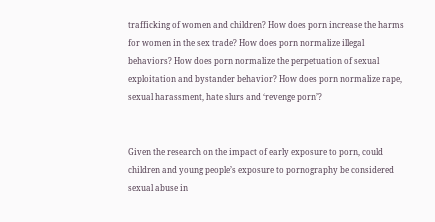trafficking of women and children? How does porn increase the harms for women in the sex trade? How does porn normalize illegal behaviors? How does porn normalize the perpetuation of sexual exploitation and bystander behavior? How does porn normalize rape, sexual harassment, hate slurs and ‘revenge porn’?


Given the research on the impact of early exposure to porn, could children and young people’s exposure to pornography be considered sexual abuse in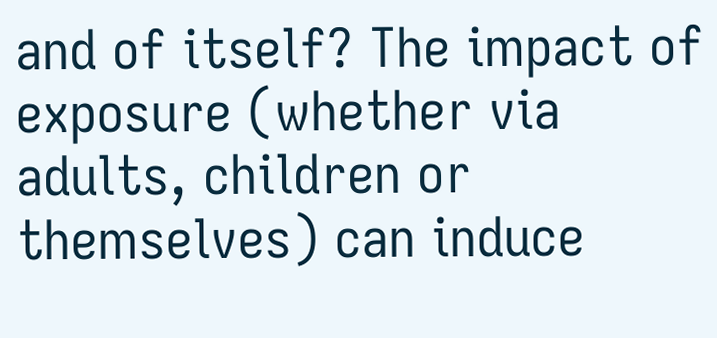and of itself? The impact of exposure (whether via adults, children or themselves) can induce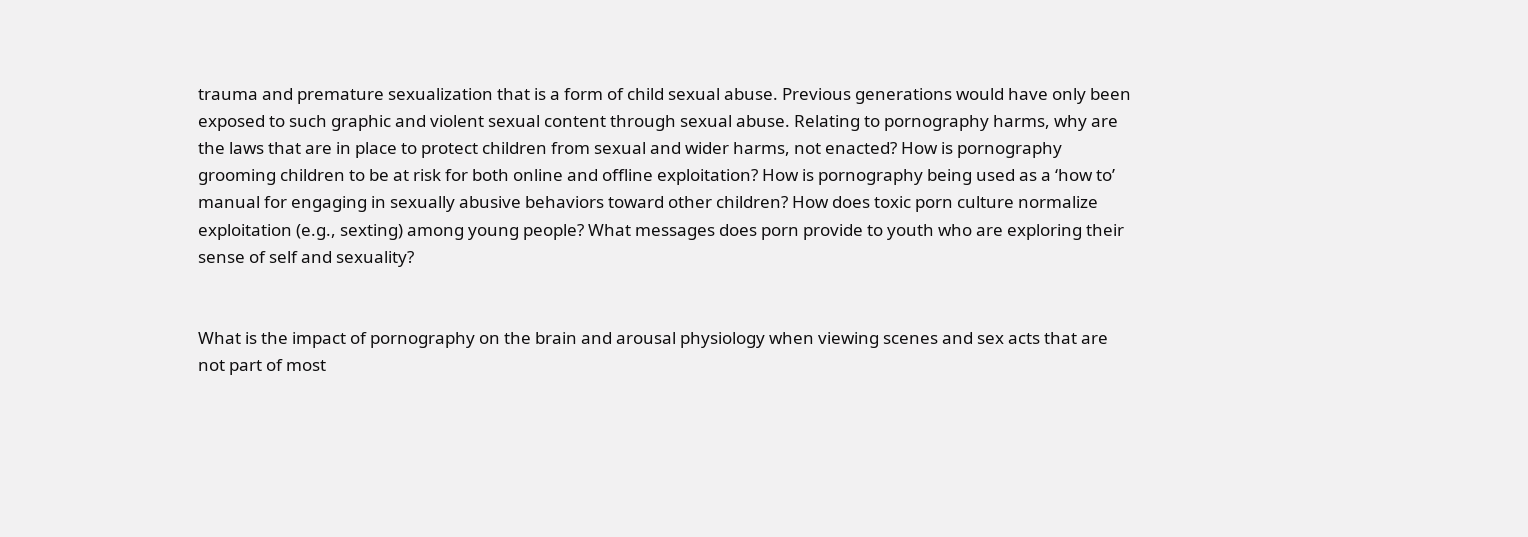trauma and premature sexualization that is a form of child sexual abuse. Previous generations would have only been exposed to such graphic and violent sexual content through sexual abuse. Relating to pornography harms, why are the laws that are in place to protect children from sexual and wider harms, not enacted? How is pornography grooming children to be at risk for both online and offline exploitation? How is pornography being used as a ‘how to’ manual for engaging in sexually abusive behaviors toward other children? How does toxic porn culture normalize exploitation (e.g., sexting) among young people? What messages does porn provide to youth who are exploring their sense of self and sexuality?


What is the impact of pornography on the brain and arousal physiology when viewing scenes and sex acts that are not part of most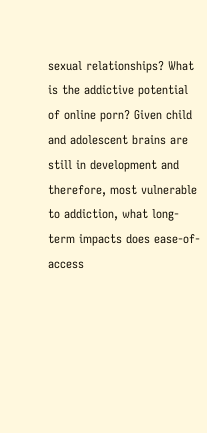sexual relationships? What is the addictive potential of online porn? Given child and adolescent brains are still in development and therefore, most vulnerable to addiction, what long-term impacts does ease-of-access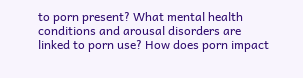to porn present? What mental health conditions and arousal disorders are linked to porn use? How does porn impact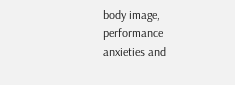body image, performance anxieties and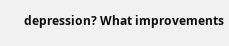depression? What improvements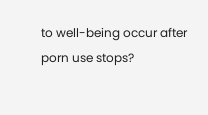to well-being occur after porn use stops?